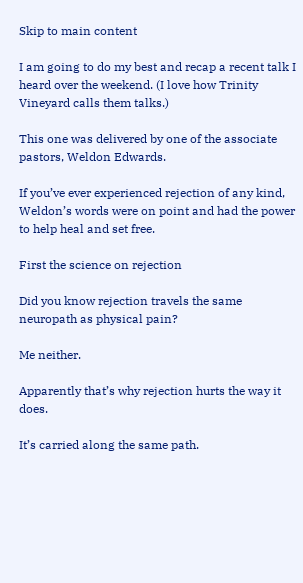Skip to main content

I am going to do my best and recap a recent talk I heard over the weekend. (I love how Trinity Vineyard calls them talks.)

This one was delivered by one of the associate pastors, Weldon Edwards.

If you’ve ever experienced rejection of any kind, Weldon’s words were on point and had the power to help heal and set free.

First the science on rejection

Did you know rejection travels the same neuropath as physical pain?

Me neither.

Apparently that’s why rejection hurts the way it does.

It’s carried along the same path.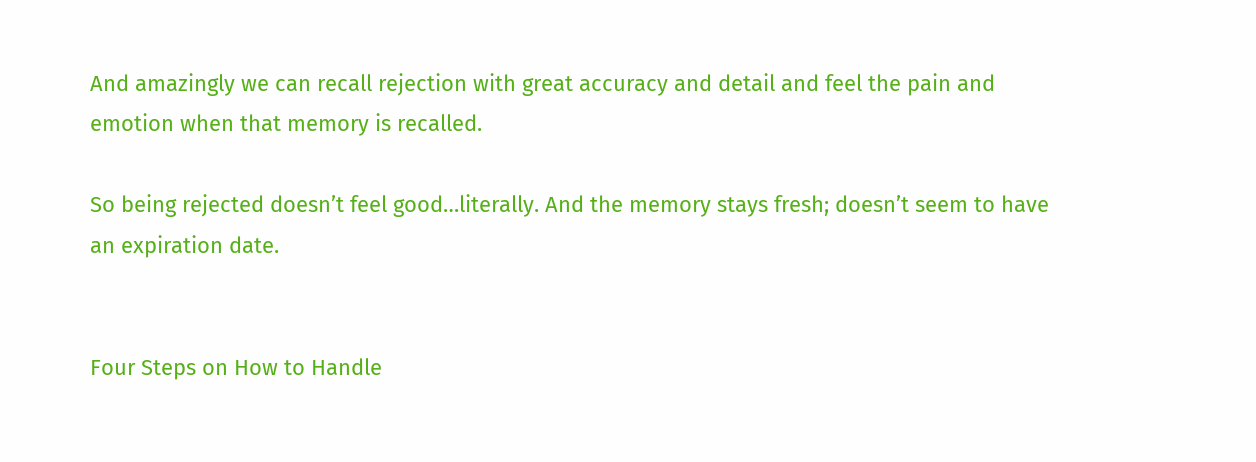And amazingly we can recall rejection with great accuracy and detail and feel the pain and emotion when that memory is recalled.

So being rejected doesn’t feel good…literally. And the memory stays fresh; doesn’t seem to have an expiration date.


Four Steps on How to Handle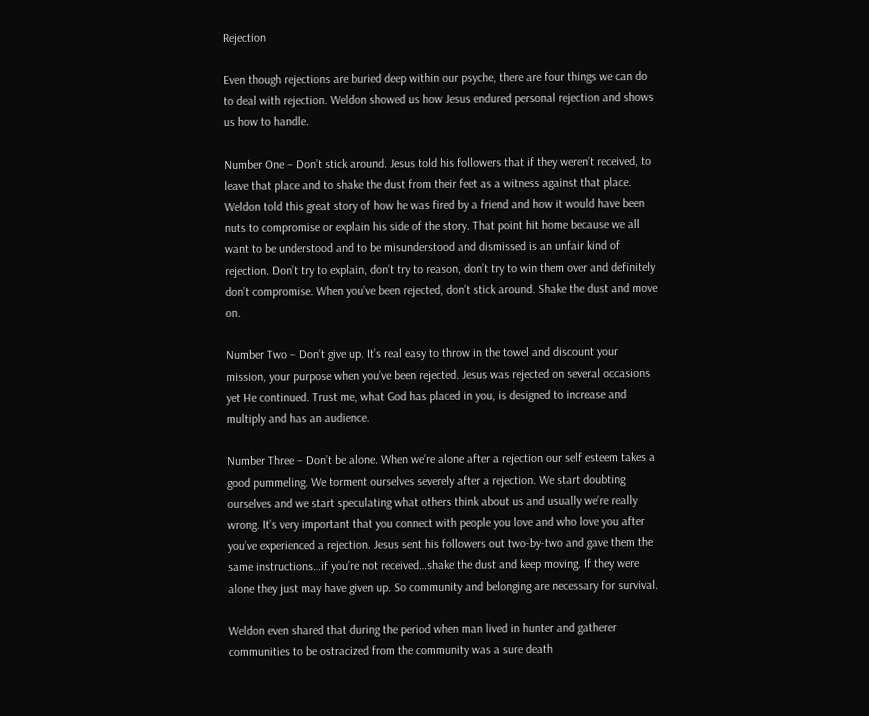Rejection

Even though rejections are buried deep within our psyche, there are four things we can do to deal with rejection. Weldon showed us how Jesus endured personal rejection and shows us how to handle.

Number One – Don’t stick around. Jesus told his followers that if they weren’t received, to leave that place and to shake the dust from their feet as a witness against that place. Weldon told this great story of how he was fired by a friend and how it would have been nuts to compromise or explain his side of the story. That point hit home because we all want to be understood and to be misunderstood and dismissed is an unfair kind of rejection. Don’t try to explain, don’t try to reason, don’t try to win them over and definitely don’t compromise. When you’ve been rejected, don’t stick around. Shake the dust and move on.

Number Two – Don’t give up. It’s real easy to throw in the towel and discount your mission, your purpose when you’ve been rejected. Jesus was rejected on several occasions yet He continued. Trust me, what God has placed in you, is designed to increase and multiply and has an audience.

Number Three – Don’t be alone. When we’re alone after a rejection our self esteem takes a good pummeling. We torment ourselves severely after a rejection. We start doubting ourselves and we start speculating what others think about us and usually we’re really wrong. It’s very important that you connect with people you love and who love you after you’ve experienced a rejection. Jesus sent his followers out two-by-two and gave them the same instructions…if you’re not received…shake the dust and keep moving. If they were alone they just may have given up. So community and belonging are necessary for survival.

Weldon even shared that during the period when man lived in hunter and gatherer communities to be ostracized from the community was a sure death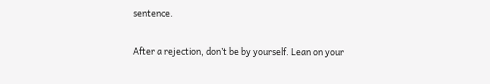sentence.

After a rejection, don’t be by yourself. Lean on your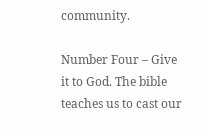community.

Number Four – Give it to God. The bible teaches us to cast our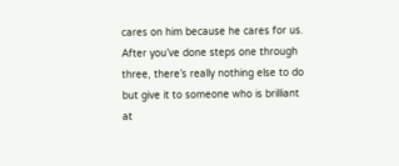cares on him because he cares for us. After you’ve done steps one through three, there’s really nothing else to do but give it to someone who is brilliant at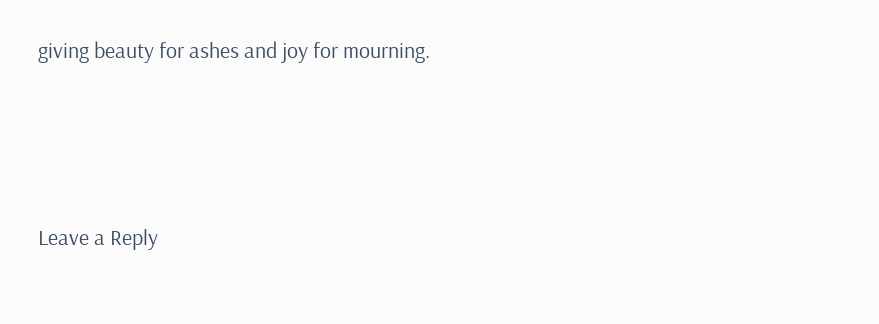giving beauty for ashes and joy for mourning.




Leave a Reply